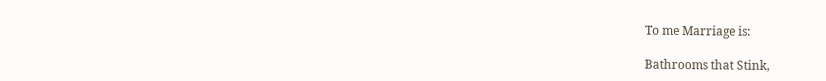To me Marriage is:

Bathrooms that Stink,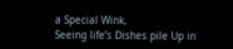a Special Wink,
Seeing life’s Dishes pile Up in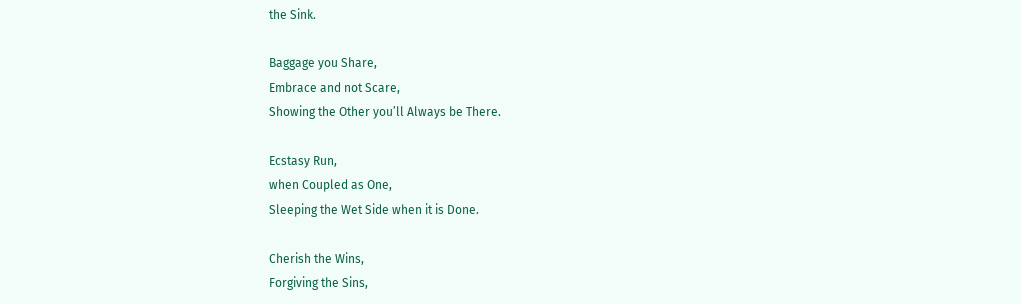the Sink.

Baggage you Share,
Embrace and not Scare,
Showing the Other you’ll Always be There.

Ecstasy Run,
when Coupled as One,
Sleeping the Wet Side when it is Done.

Cherish the Wins,
Forgiving the Sins,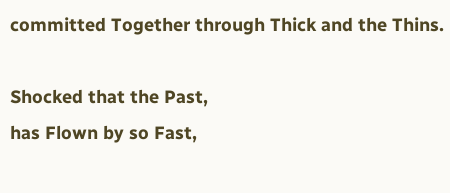committed Together through Thick and the Thins.

Shocked that the Past,
has Flown by so Fast,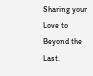Sharing your Love to Beyond the Last.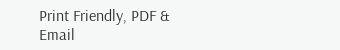Print Friendly, PDF & Email